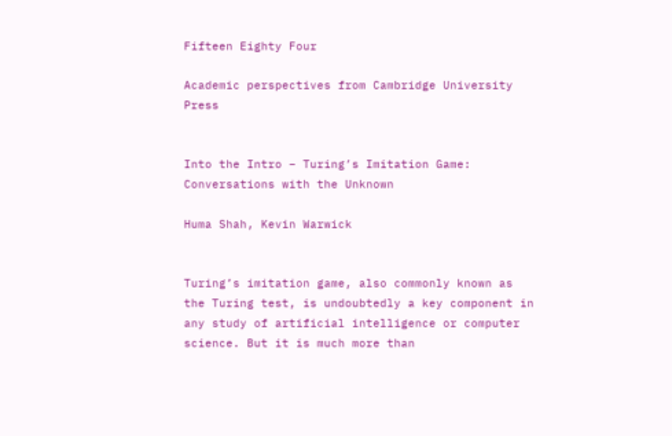Fifteen Eighty Four

Academic perspectives from Cambridge University Press


Into the Intro – Turing’s Imitation Game: Conversations with the Unknown

Huma Shah, Kevin Warwick


Turing’s imitation game, also commonly known as the Turing test, is undoubtedly a key component in any study of artificial intelligence or computer science. But it is much more than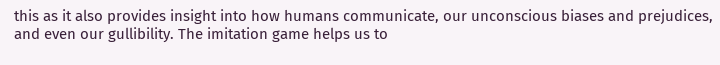this as it also provides insight into how humans communicate, our unconscious biases and prejudices, and even our gullibility. The imitation game helps us to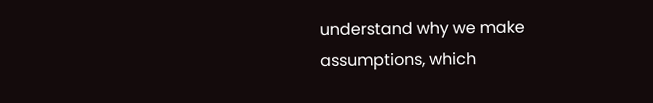understand why we make assumptions, which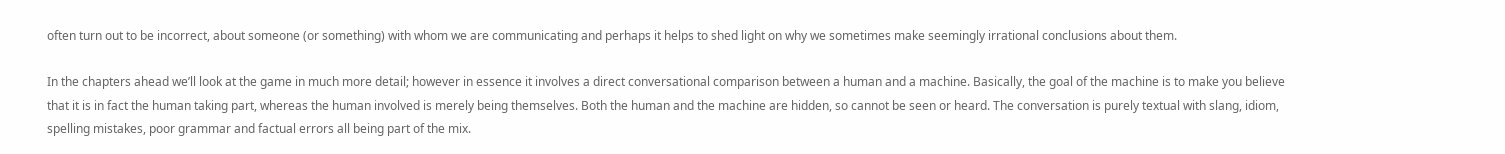often turn out to be incorrect, about someone (or something) with whom we are communicating and perhaps it helps to shed light on why we sometimes make seemingly irrational conclusions about them.

In the chapters ahead we’ll look at the game in much more detail; however in essence it involves a direct conversational comparison between a human and a machine. Basically, the goal of the machine is to make you believe that it is in fact the human taking part, whereas the human involved is merely being themselves. Both the human and the machine are hidden, so cannot be seen or heard. The conversation is purely textual with slang, idiom, spelling mistakes, poor grammar and factual errors all being part of the mix.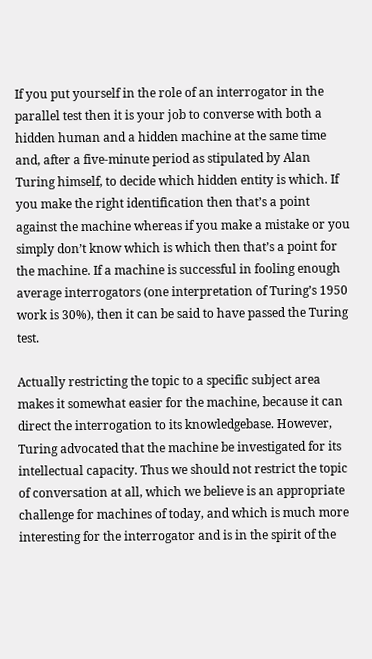If you put yourself in the role of an interrogator in the parallel test then it is your job to converse with both a hidden human and a hidden machine at the same time and, after a five-minute period as stipulated by Alan Turing himself, to decide which hidden entity is which. If you make the right identification then that’s a point against the machine whereas if you make a mistake or you simply don’t know which is which then that’s a point for the machine. If a machine is successful in fooling enough average interrogators (one interpretation of Turing’s 1950 work is 30%), then it can be said to have passed the Turing test.

Actually restricting the topic to a specific subject area makes it somewhat easier for the machine, because it can direct the interrogation to its knowledgebase. However, Turing advocated that the machine be investigated for its intellectual capacity. Thus we should not restrict the topic of conversation at all, which we believe is an appropriate challenge for machines of today, and which is much more interesting for the interrogator and is in the spirit of the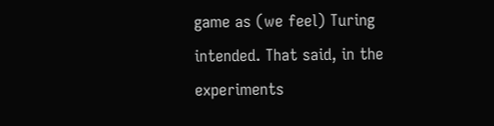game as (we feel) Turing intended. That said, in the experiments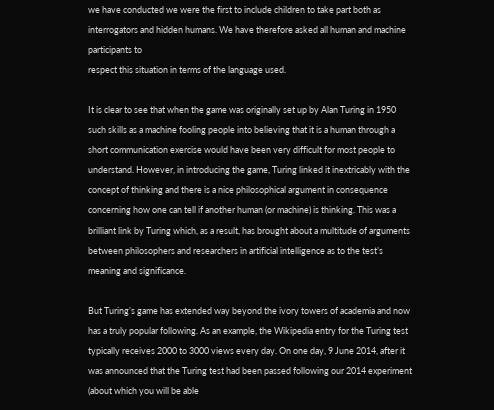we have conducted we were the first to include children to take part both as interrogators and hidden humans. We have therefore asked all human and machine participants to
respect this situation in terms of the language used.

It is clear to see that when the game was originally set up by Alan Turing in 1950 such skills as a machine fooling people into believing that it is a human through a short communication exercise would have been very difficult for most people to understand. However, in introducing the game, Turing linked it inextricably with the concept of thinking and there is a nice philosophical argument in consequence concerning how one can tell if another human (or machine) is thinking. This was a brilliant link by Turing which, as a result, has brought about a multitude of arguments between philosophers and researchers in artificial intelligence as to the test’s meaning and significance.

But Turing’s game has extended way beyond the ivory towers of academia and now has a truly popular following. As an example, the Wikipedia entry for the Turing test typically receives 2000 to 3000 views every day. On one day, 9 June 2014, after it was announced that the Turing test had been passed following our 2014 experiment (about which you will be able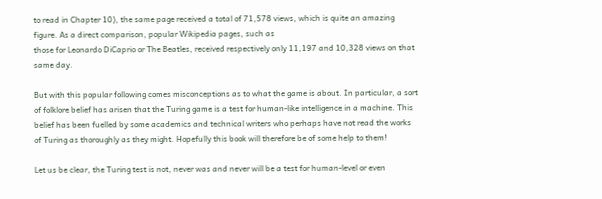to read in Chapter 10), the same page received a total of 71,578 views, which is quite an amazing figure. As a direct comparison, popular Wikipedia pages, such as
those for Leonardo DiCaprio or The Beatles, received respectively only 11,197 and 10,328 views on that same day.

But with this popular following comes misconceptions as to what the game is about. In particular, a sort of folklore belief has arisen that the Turing game is a test for human-like intelligence in a machine. This belief has been fuelled by some academics and technical writers who perhaps have not read the works of Turing as thoroughly as they might. Hopefully this book will therefore be of some help to them!

Let us be clear, the Turing test is not, never was and never will be a test for human-level or even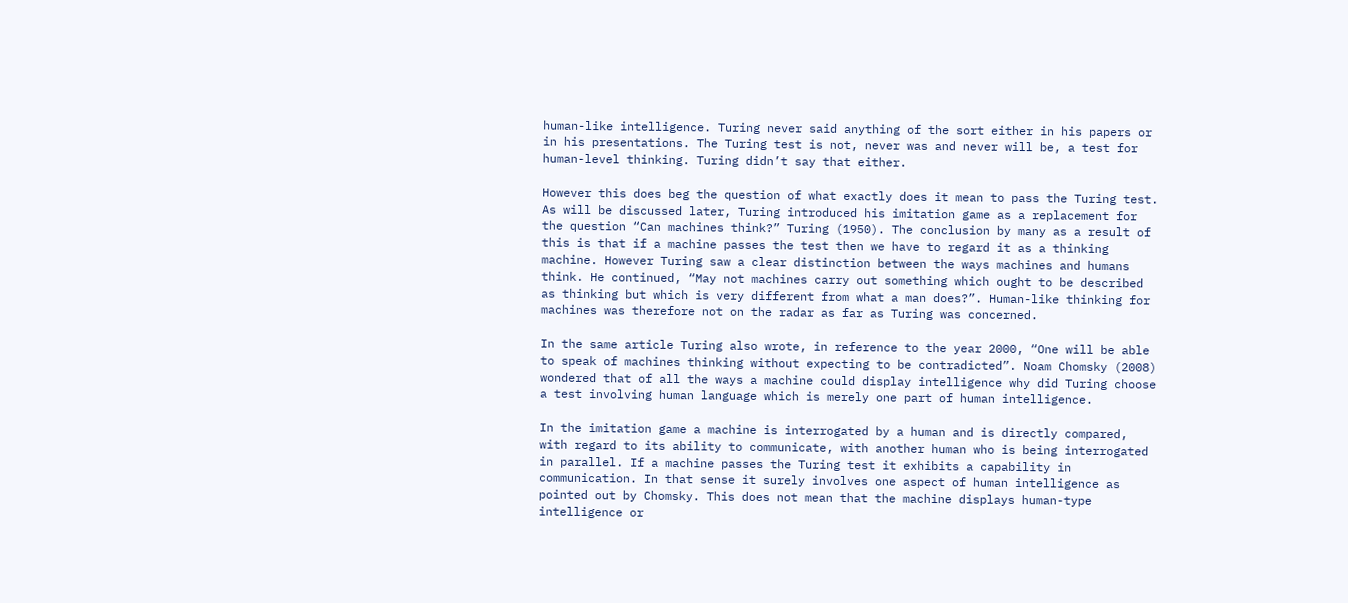human-like intelligence. Turing never said anything of the sort either in his papers or in his presentations. The Turing test is not, never was and never will be, a test for human-level thinking. Turing didn’t say that either.

However this does beg the question of what exactly does it mean to pass the Turing test. As will be discussed later, Turing introduced his imitation game as a replacement for the question “Can machines think?” Turing (1950). The conclusion by many as a result of this is that if a machine passes the test then we have to regard it as a thinking machine. However Turing saw a clear distinction between the ways machines and humans think. He continued, “May not machines carry out something which ought to be described as thinking but which is very different from what a man does?”. Human-like thinking for machines was therefore not on the radar as far as Turing was concerned.

In the same article Turing also wrote, in reference to the year 2000, “One will be able to speak of machines thinking without expecting to be contradicted”. Noam Chomsky (2008) wondered that of all the ways a machine could display intelligence why did Turing choose a test involving human language which is merely one part of human intelligence.

In the imitation game a machine is interrogated by a human and is directly compared, with regard to its ability to communicate, with another human who is being interrogated in parallel. If a machine passes the Turing test it exhibits a capability in communication. In that sense it surely involves one aspect of human intelligence as pointed out by Chomsky. This does not mean that the machine displays human-type intelligence or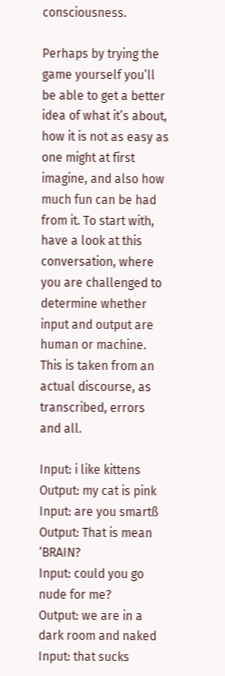consciousness.

Perhaps by trying the game yourself you’ll be able to get a better idea of what it’s about, how it is not as easy as one might at first imagine, and also how much fun can be had from it. To start with, have a look at this conversation, where you are challenged to determine whether input and output are human or machine. This is taken from an actual discourse, as transcribed, errors and all.

Input: i like kittens
Output: my cat is pink
Input: are you smartß
Output: That is mean ‘BRAIN?
Input: could you go nude for me?
Output: we are in a dark room and naked
Input: that sucks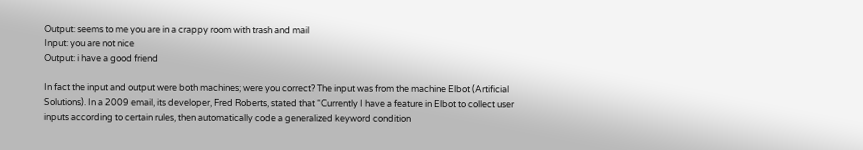Output: seems to me you are in a crappy room with trash and mail
Input: you are not nice
Output: i have a good friend

In fact the input and output were both machines; were you correct? The input was from the machine Elbot (Artificial Solutions). In a 2009 email, its developer, Fred Roberts, stated that “Currently I have a feature in Elbot to collect user inputs according to certain rules, then automatically code a generalized keyword condition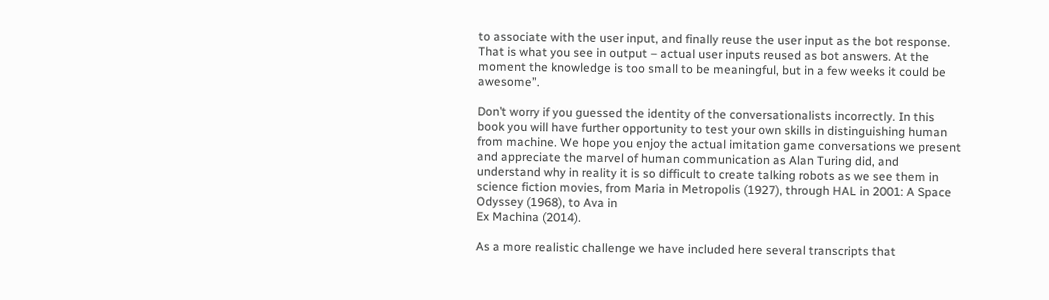to associate with the user input, and finally reuse the user input as the bot response. That is what you see in output – actual user inputs reused as bot answers. At the moment the knowledge is too small to be meaningful, but in a few weeks it could be awesome”.

Don’t worry if you guessed the identity of the conversationalists incorrectly. In this book you will have further opportunity to test your own skills in distinguishing human from machine. We hope you enjoy the actual imitation game conversations we present and appreciate the marvel of human communication as Alan Turing did, and understand why in reality it is so difficult to create talking robots as we see them in science fiction movies, from Maria in Metropolis (1927), through HAL in 2001: A Space Odyssey (1968), to Ava in
Ex Machina (2014).

As a more realistic challenge we have included here several transcripts that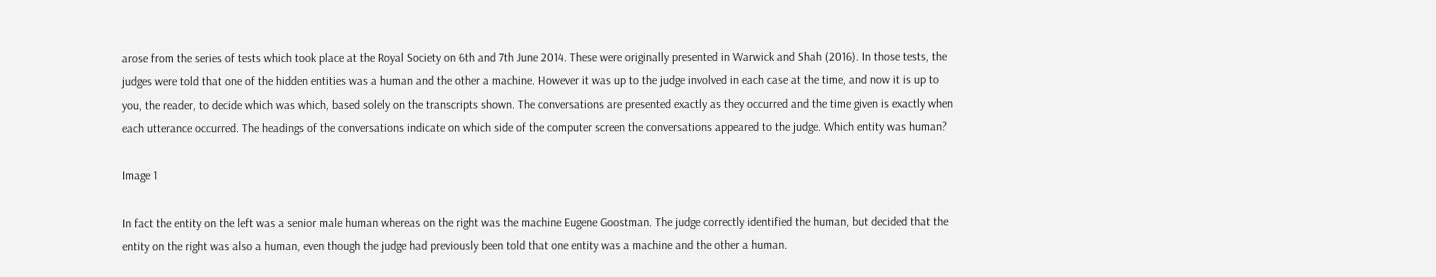arose from the series of tests which took place at the Royal Society on 6th and 7th June 2014. These were originally presented in Warwick and Shah (2016). In those tests, the judges were told that one of the hidden entities was a human and the other a machine. However it was up to the judge involved in each case at the time, and now it is up to you, the reader, to decide which was which, based solely on the transcripts shown. The conversations are presented exactly as they occurred and the time given is exactly when each utterance occurred. The headings of the conversations indicate on which side of the computer screen the conversations appeared to the judge. Which entity was human?

Image 1

In fact the entity on the left was a senior male human whereas on the right was the machine Eugene Goostman. The judge correctly identified the human, but decided that the entity on the right was also a human, even though the judge had previously been told that one entity was a machine and the other a human.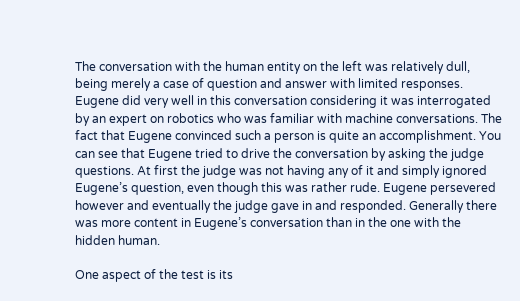The conversation with the human entity on the left was relatively dull, being merely a case of question and answer with limited responses. Eugene did very well in this conversation considering it was interrogated by an expert on robotics who was familiar with machine conversations. The fact that Eugene convinced such a person is quite an accomplishment. You can see that Eugene tried to drive the conversation by asking the judge questions. At first the judge was not having any of it and simply ignored Eugene’s question, even though this was rather rude. Eugene persevered however and eventually the judge gave in and responded. Generally there was more content in Eugene’s conversation than in the one with the hidden human.

One aspect of the test is its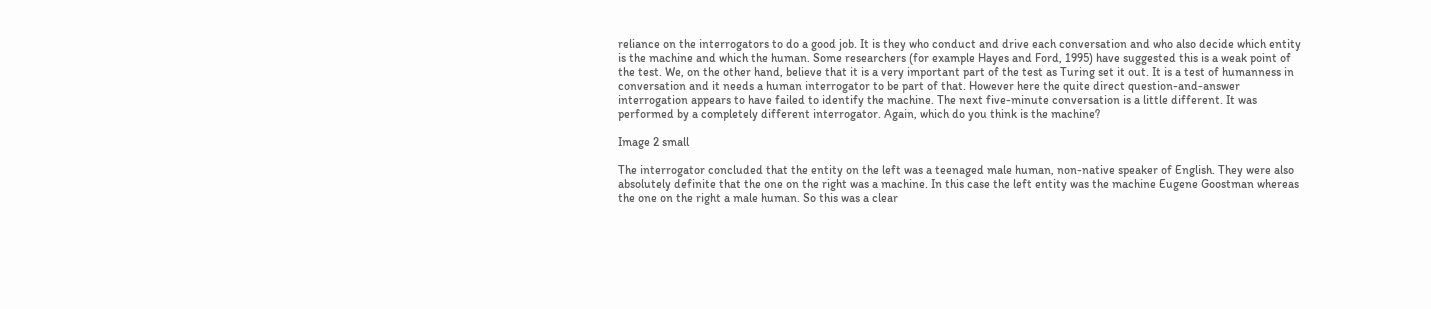reliance on the interrogators to do a good job. It is they who conduct and drive each conversation and who also decide which entity is the machine and which the human. Some researchers (for example Hayes and Ford, 1995) have suggested this is a weak point of the test. We, on the other hand, believe that it is a very important part of the test as Turing set it out. It is a test of humanness in conversation and it needs a human interrogator to be part of that. However here the quite direct question-and-answer interrogation appears to have failed to identify the machine. The next five-minute conversation is a little different. It was performed by a completely different interrogator. Again, which do you think is the machine?

Image 2 small

The interrogator concluded that the entity on the left was a teenaged male human, non-native speaker of English. They were also absolutely definite that the one on the right was a machine. In this case the left entity was the machine Eugene Goostman whereas the one on the right a male human. So this was a clear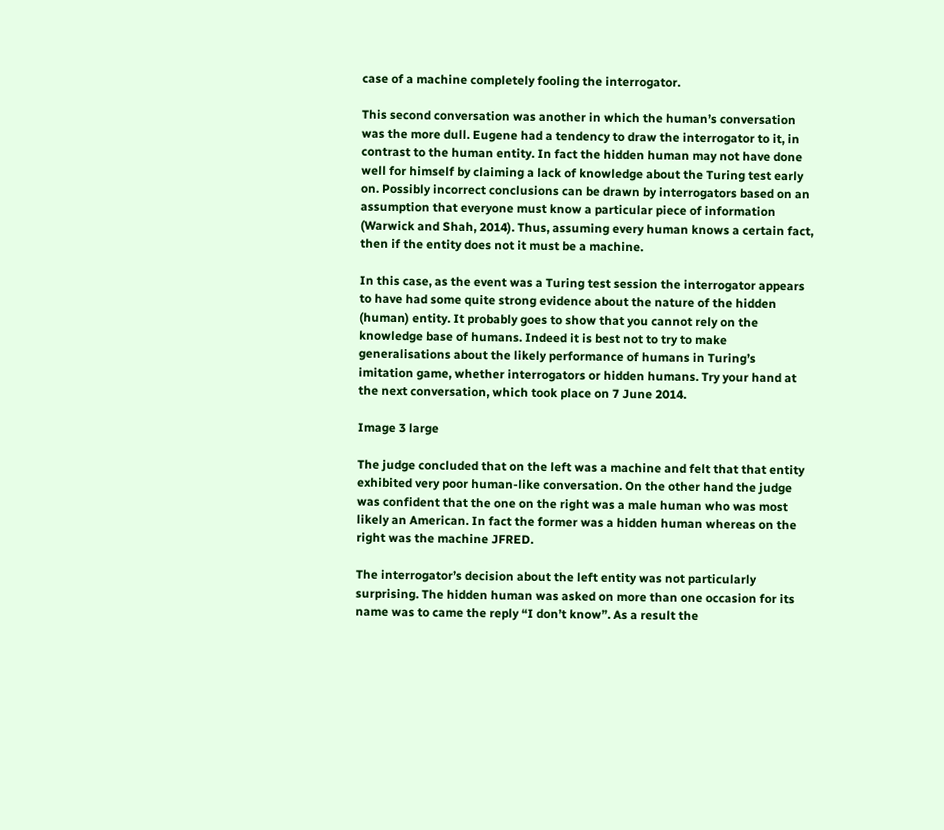case of a machine completely fooling the interrogator.

This second conversation was another in which the human’s conversation was the more dull. Eugene had a tendency to draw the interrogator to it, in contrast to the human entity. In fact the hidden human may not have done well for himself by claiming a lack of knowledge about the Turing test early on. Possibly incorrect conclusions can be drawn by interrogators based on an assumption that everyone must know a particular piece of information (Warwick and Shah, 2014). Thus, assuming every human knows a certain fact, then if the entity does not it must be a machine.

In this case, as the event was a Turing test session the interrogator appears to have had some quite strong evidence about the nature of the hidden (human) entity. It probably goes to show that you cannot rely on the knowledge base of humans. Indeed it is best not to try to make generalisations about the likely performance of humans in Turing’s imitation game, whether interrogators or hidden humans. Try your hand at the next conversation, which took place on 7 June 2014.

Image 3 large

The judge concluded that on the left was a machine and felt that that entity exhibited very poor human-like conversation. On the other hand the judge was confident that the one on the right was a male human who was most likely an American. In fact the former was a hidden human whereas on the right was the machine JFRED.

The interrogator’s decision about the left entity was not particularly surprising. The hidden human was asked on more than one occasion for its name was to came the reply “I don’t know”. As a result the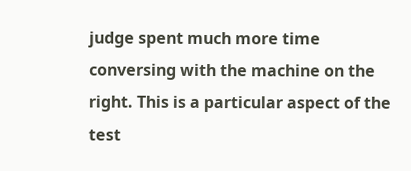judge spent much more time conversing with the machine on the right. This is a particular aspect of the test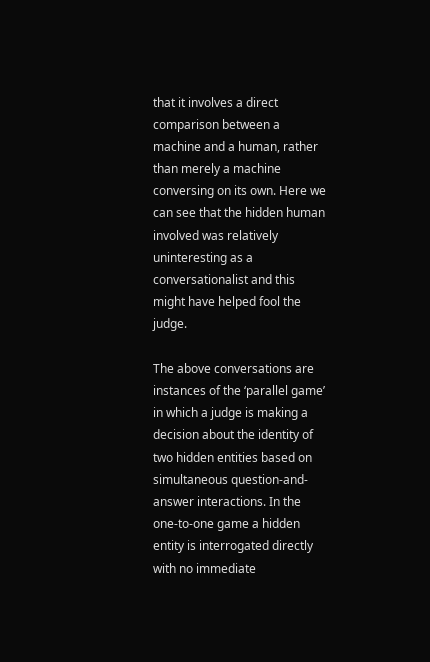that it involves a direct comparison between a machine and a human, rather than merely a machine conversing on its own. Here we can see that the hidden human involved was relatively uninteresting as a conversationalist and this might have helped fool the judge.

The above conversations are instances of the ‘parallel game’ in which a judge is making a decision about the identity of two hidden entities based on simultaneous question-and-answer interactions. In the one-to-one game a hidden entity is interrogated directly with no immediate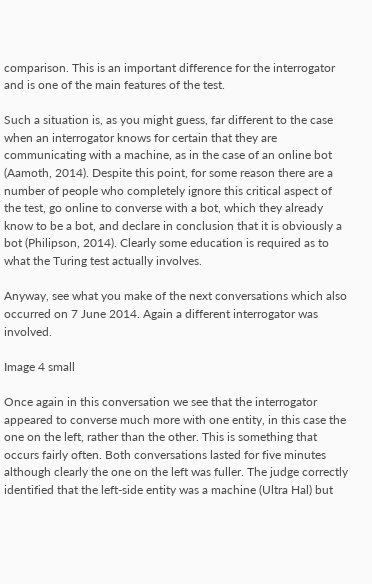comparison. This is an important difference for the interrogator and is one of the main features of the test.

Such a situation is, as you might guess, far different to the case when an interrogator knows for certain that they are communicating with a machine, as in the case of an online bot (Aamoth, 2014). Despite this point, for some reason there are a number of people who completely ignore this critical aspect of the test, go online to converse with a bot, which they already know to be a bot, and declare in conclusion that it is obviously a bot (Philipson, 2014). Clearly some education is required as to what the Turing test actually involves.

Anyway, see what you make of the next conversations which also occurred on 7 June 2014. Again a different interrogator was involved.

Image 4 small

Once again in this conversation we see that the interrogator appeared to converse much more with one entity, in this case the one on the left, rather than the other. This is something that occurs fairly often. Both conversations lasted for five minutes although clearly the one on the left was fuller. The judge correctly identified that the left-side entity was a machine (Ultra Hal) but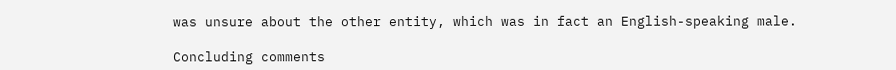was unsure about the other entity, which was in fact an English-speaking male.

Concluding comments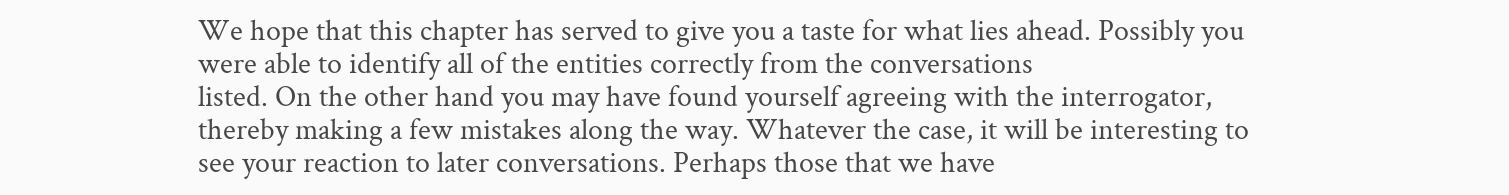We hope that this chapter has served to give you a taste for what lies ahead. Possibly you were able to identify all of the entities correctly from the conversations
listed. On the other hand you may have found yourself agreeing with the interrogator, thereby making a few mistakes along the way. Whatever the case, it will be interesting to see your reaction to later conversations. Perhaps those that we have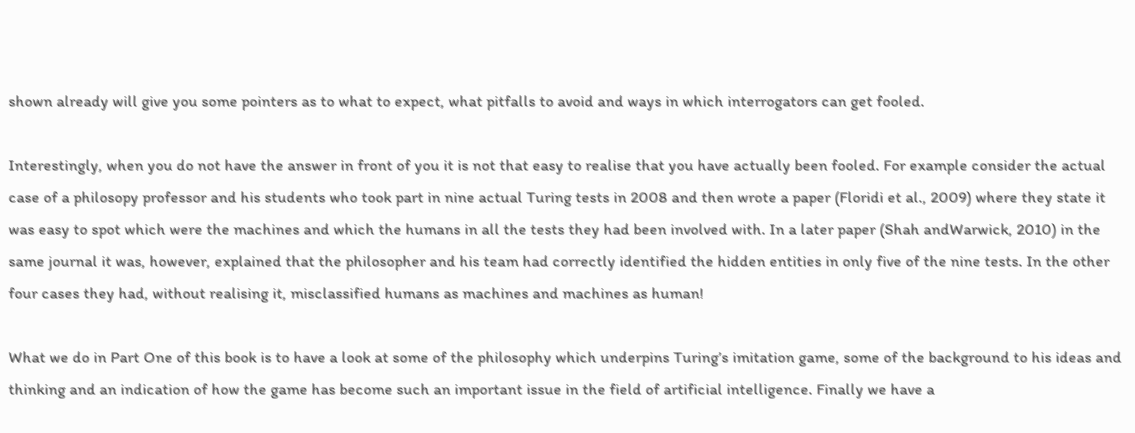shown already will give you some pointers as to what to expect, what pitfalls to avoid and ways in which interrogators can get fooled.

Interestingly, when you do not have the answer in front of you it is not that easy to realise that you have actually been fooled. For example consider the actual case of a philosopy professor and his students who took part in nine actual Turing tests in 2008 and then wrote a paper (Floridi et al., 2009) where they state it was easy to spot which were the machines and which the humans in all the tests they had been involved with. In a later paper (Shah andWarwick, 2010) in the same journal it was, however, explained that the philosopher and his team had correctly identified the hidden entities in only five of the nine tests. In the other four cases they had, without realising it, misclassified humans as machines and machines as human!

What we do in Part One of this book is to have a look at some of the philosophy which underpins Turing’s imitation game, some of the background to his ideas and thinking and an indication of how the game has become such an important issue in the field of artificial intelligence. Finally we have a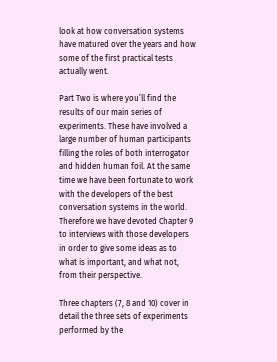look at how conversation systems have matured over the years and how some of the first practical tests actually went.

Part Two is where you’ll find the results of our main series of experiments. These have involved a large number of human participants filling the roles of both interrogator and hidden human foil. At the same time we have been fortunate to work with the developers of the best conversation systems in the world.
Therefore we have devoted Chapter 9 to interviews with those developers in order to give some ideas as to what is important, and what not, from their perspective.

Three chapters (7, 8 and 10) cover in detail the three sets of experiments performed by the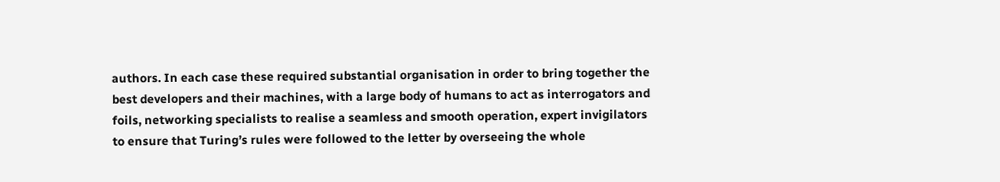authors. In each case these required substantial organisation in order to bring together the best developers and their machines, with a large body of humans to act as interrogators and foils, networking specialists to realise a seamless and smooth operation, expert invigilators to ensure that Turing’s rules were followed to the letter by overseeing the whole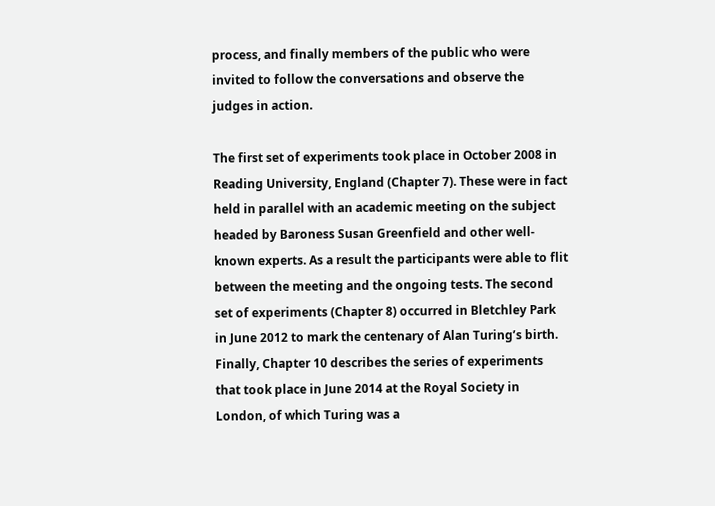process, and finally members of the public who were invited to follow the conversations and observe the judges in action.

The first set of experiments took place in October 2008 in Reading University, England (Chapter 7). These were in fact held in parallel with an academic meeting on the subject headed by Baroness Susan Greenfield and other well-known experts. As a result the participants were able to flit between the meeting and the ongoing tests. The second set of experiments (Chapter 8) occurred in Bletchley Park in June 2012 to mark the centenary of Alan Turing’s birth. Finally, Chapter 10 describes the series of experiments that took place in June 2014 at the Royal Society in London, of which Turing was a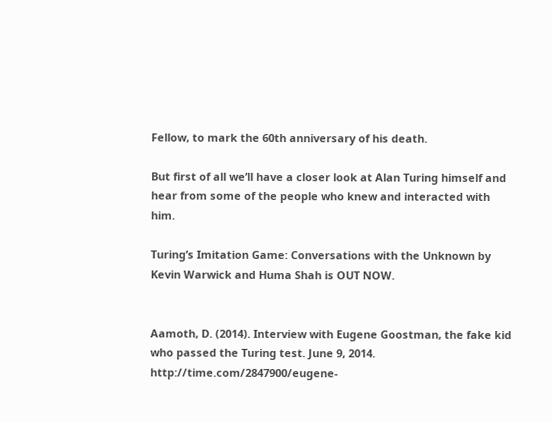Fellow, to mark the 60th anniversary of his death.

But first of all we’ll have a closer look at Alan Turing himself and hear from some of the people who knew and interacted with him.

Turing’s Imitation Game: Conversations with the Unknown by Kevin Warwick and Huma Shah is OUT NOW.


Aamoth, D. (2014). Interview with Eugene Goostman, the fake kid who passed the Turing test. June 9, 2014. http://time.com/2847900/eugene-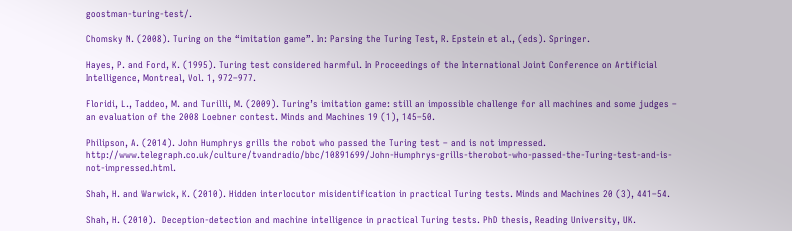goostman-turing-test/.

Chomsky N. (2008). Turing on the “imitation game”. In: Parsing the Turing Test, R. Epstein et al., (eds). Springer.

Hayes, P. and Ford, K. (1995). Turing test considered harmful. In Proceedings of the International Joint Conference on Artificial Intelligence, Montreal, Vol. 1, 972–977.

Floridi, L., Taddeo, M. and Turilli, M. (2009). Turing’s imitation game: still an impossible challenge for all machines and some judges – an evaluation of the 2008 Loebner contest. Minds and Machines 19 (1), 145–50.

Philipson, A. (2014). John Humphrys grills the robot who passed the Turing test – and is not impressed. http://www.telegraph.co.uk/culture/tvandradio/bbc/10891699/John-Humphrys-grills-therobot-who-passed-the-Turing-test-and-is-not-impressed.html.

Shah, H. and Warwick, K. (2010). Hidden interlocutor misidentification in practical Turing tests. Minds and Machines 20 (3), 441–54.

Shah, H. (2010).  Deception-detection and machine intelligence in practical Turing tests. PhD thesis, Reading University, UK.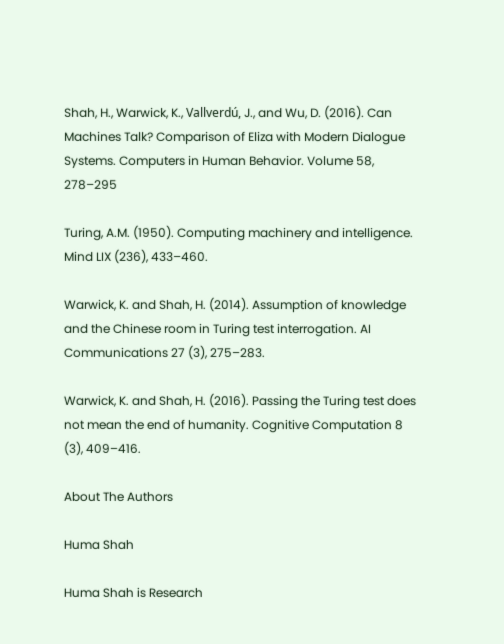Shah, H., Warwick, K., Vallverdú, J., and Wu, D. (2016). Can Machines Talk? Comparison of Eliza with Modern Dialogue Systems. Computers in Human Behavior. Volume 58, 278–295

Turing, A.M. (1950). Computing machinery and intelligence. Mind LIX (236), 433–460.

Warwick, K. and Shah, H. (2014). Assumption of knowledge and the Chinese room in Turing test interrogation. AI Communications 27 (3), 275–283.

Warwick, K. and Shah, H. (2016). Passing the Turing test does not mean the end of humanity. Cognitive Computation 8 (3), 409–416.

About The Authors

Huma Shah

Huma Shah is Research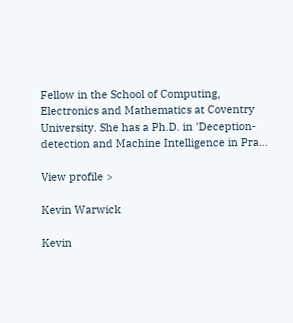Fellow in the School of Computing, Electronics and Mathematics at Coventry University. She has a Ph.D. in 'Deception-detection and Machine Intelligence in Pra...

View profile >

Kevin Warwick

Kevin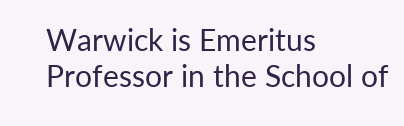Warwick is Emeritus Professor in the School of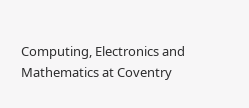Computing, Electronics and Mathematics at Coventry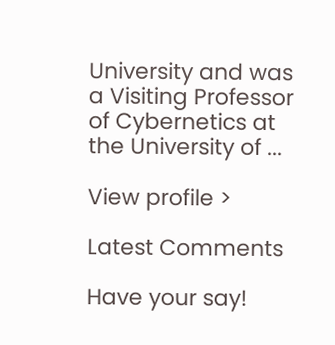University and was a Visiting Professor of Cybernetics at the University of ...

View profile >

Latest Comments

Have your say!